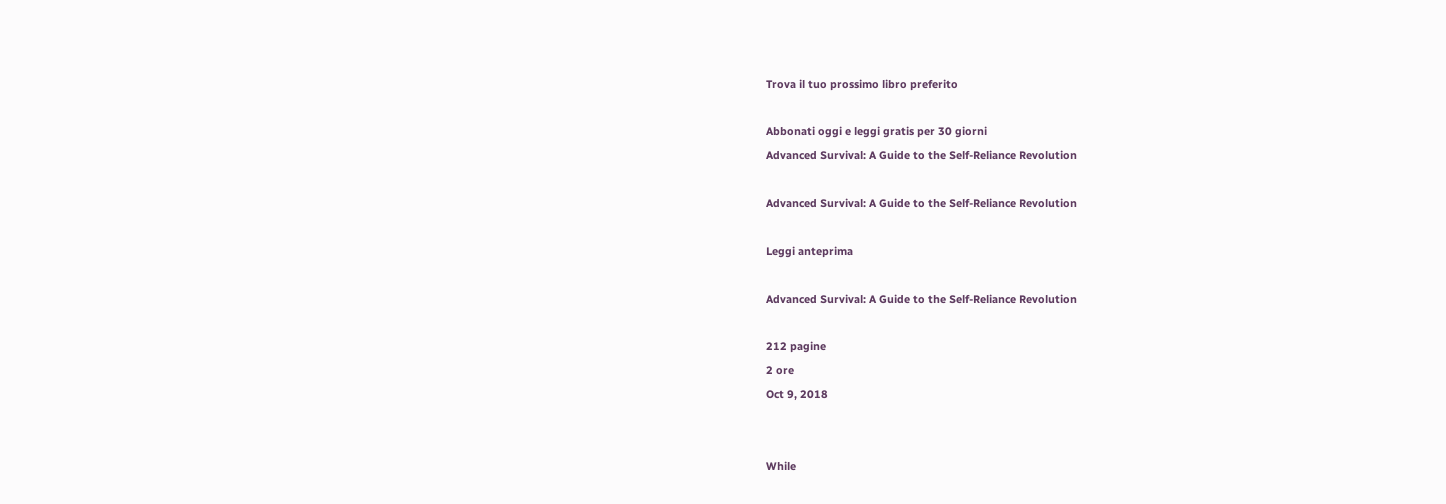Trova il tuo prossimo libro preferito

Abbonati oggi e leggi gratis per 30 giorni
Advanced Survival: A Guide to the Self-Reliance Revolution

Advanced Survival: A Guide to the Self-Reliance Revolution

Leggi anteprima

Advanced Survival: A Guide to the Self-Reliance Revolution

212 pagine
2 ore
Oct 9, 2018


While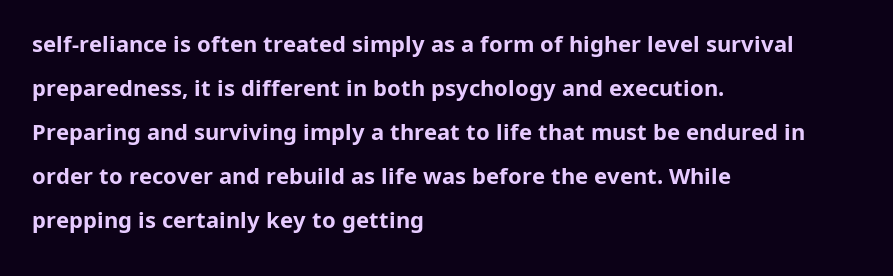self-reliance is often treated simply as a form of higher level survival preparedness, it is different in both psychology and execution. Preparing and surviving imply a threat to life that must be endured in order to recover and rebuild as life was before the event. While prepping is certainly key to getting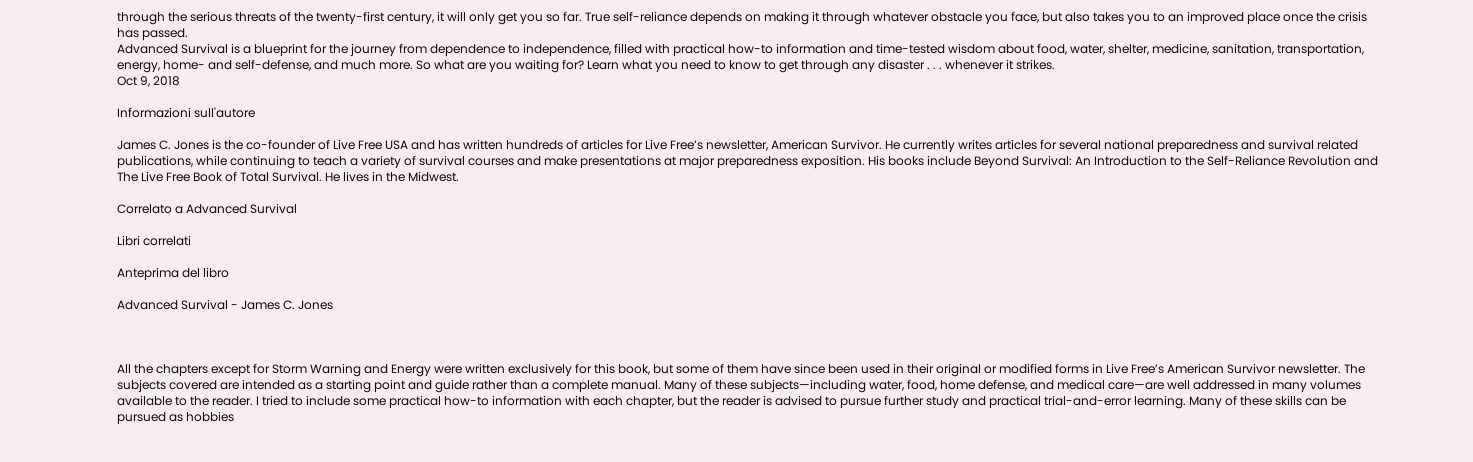through the serious threats of the twenty-first century, it will only get you so far. True self-reliance depends on making it through whatever obstacle you face, but also takes you to an improved place once the crisis has passed.
Advanced Survival is a blueprint for the journey from dependence to independence, filled with practical how-to information and time-tested wisdom about food, water, shelter, medicine, sanitation, transportation, energy, home- and self-defense, and much more. So what are you waiting for? Learn what you need to know to get through any disaster . . . whenever it strikes.
Oct 9, 2018

Informazioni sull'autore

James C. Jones is the co-founder of Live Free USA and has written hundreds of articles for Live Free’s newsletter, American Survivor. He currently writes articles for several national preparedness and survival related publications, while continuing to teach a variety of survival courses and make presentations at major preparedness exposition. His books include Beyond Survival: An Introduction to the Self-Reliance Revolution and The Live Free Book of Total Survival. He lives in the Midwest.

Correlato a Advanced Survival

Libri correlati

Anteprima del libro

Advanced Survival - James C. Jones



All the chapters except for Storm Warning and Energy were written exclusively for this book, but some of them have since been used in their original or modified forms in Live Free’s American Survivor newsletter. The subjects covered are intended as a starting point and guide rather than a complete manual. Many of these subjects—including water, food, home defense, and medical care—are well addressed in many volumes available to the reader. I tried to include some practical how-to information with each chapter, but the reader is advised to pursue further study and practical trial-and-error learning. Many of these skills can be pursued as hobbies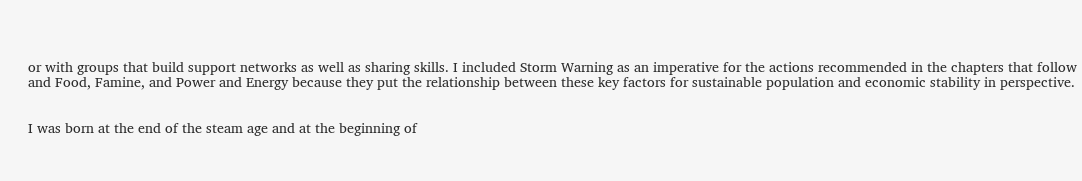or with groups that build support networks as well as sharing skills. I included Storm Warning as an imperative for the actions recommended in the chapters that follow and Food, Famine, and Power and Energy because they put the relationship between these key factors for sustainable population and economic stability in perspective.


I was born at the end of the steam age and at the beginning of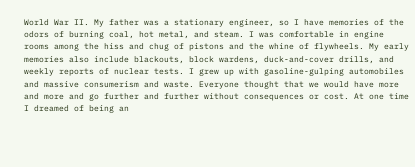World War II. My father was a stationary engineer, so I have memories of the odors of burning coal, hot metal, and steam. I was comfortable in engine rooms among the hiss and chug of pistons and the whine of flywheels. My early memories also include blackouts, block wardens, duck-and-cover drills, and weekly reports of nuclear tests. I grew up with gasoline-gulping automobiles and massive consumerism and waste. Everyone thought that we would have more and more and go further and further without consequences or cost. At one time I dreamed of being an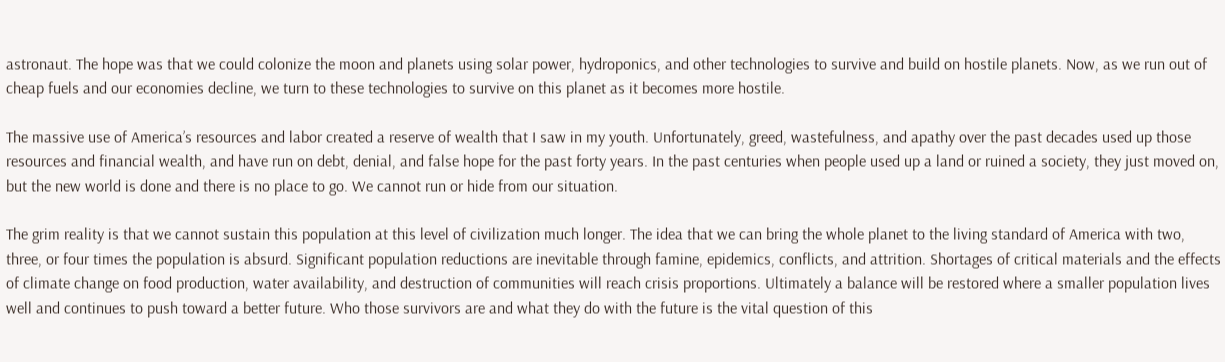astronaut. The hope was that we could colonize the moon and planets using solar power, hydroponics, and other technologies to survive and build on hostile planets. Now, as we run out of cheap fuels and our economies decline, we turn to these technologies to survive on this planet as it becomes more hostile.

The massive use of America’s resources and labor created a reserve of wealth that I saw in my youth. Unfortunately, greed, wastefulness, and apathy over the past decades used up those resources and financial wealth, and have run on debt, denial, and false hope for the past forty years. In the past centuries when people used up a land or ruined a society, they just moved on, but the new world is done and there is no place to go. We cannot run or hide from our situation.

The grim reality is that we cannot sustain this population at this level of civilization much longer. The idea that we can bring the whole planet to the living standard of America with two, three, or four times the population is absurd. Significant population reductions are inevitable through famine, epidemics, conflicts, and attrition. Shortages of critical materials and the effects of climate change on food production, water availability, and destruction of communities will reach crisis proportions. Ultimately a balance will be restored where a smaller population lives well and continues to push toward a better future. Who those survivors are and what they do with the future is the vital question of this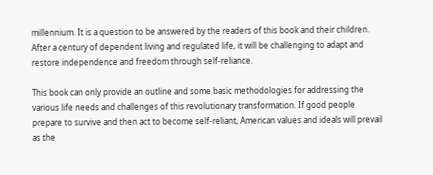millennium. It is a question to be answered by the readers of this book and their children. After a century of dependent living and regulated life, it will be challenging to adapt and restore independence and freedom through self-reliance.

This book can only provide an outline and some basic methodologies for addressing the various life needs and challenges of this revolutionary transformation. If good people prepare to survive and then act to become self-reliant, American values and ideals will prevail as the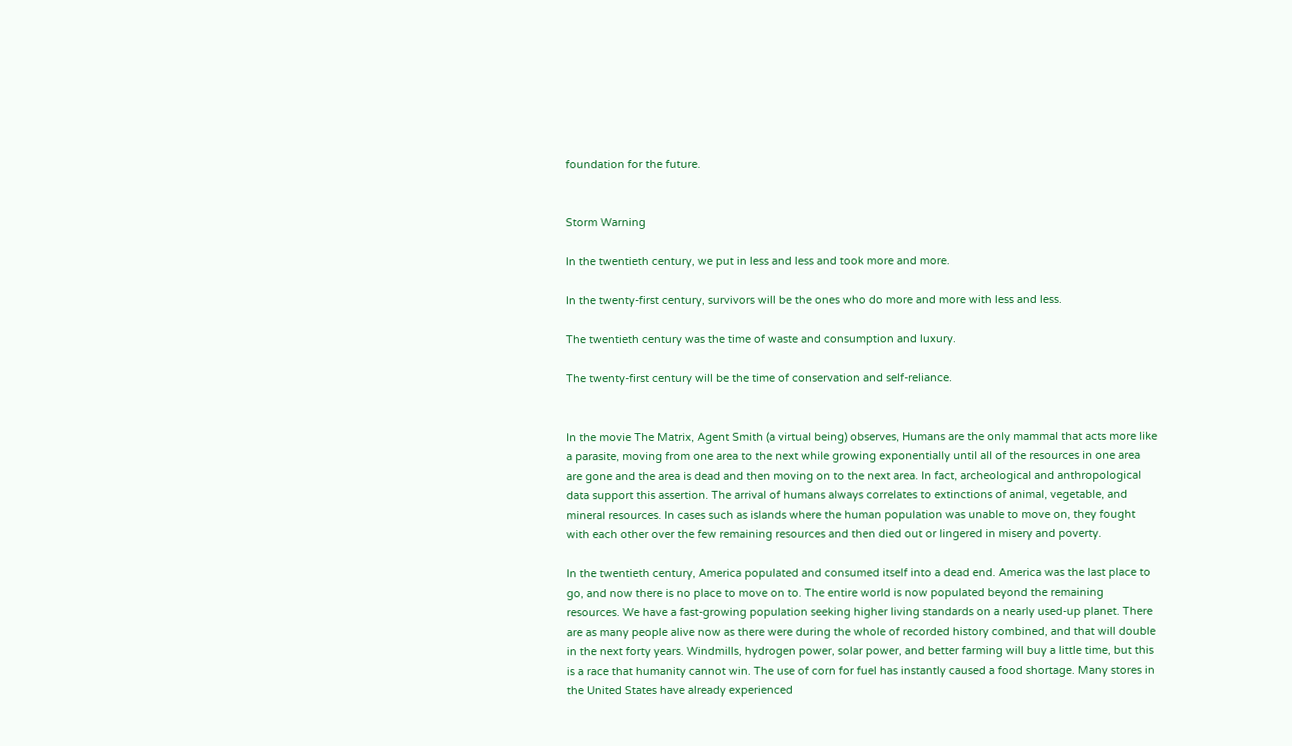foundation for the future.


Storm Warning

In the twentieth century, we put in less and less and took more and more.

In the twenty-first century, survivors will be the ones who do more and more with less and less.

The twentieth century was the time of waste and consumption and luxury.

The twenty-first century will be the time of conservation and self-reliance.


In the movie The Matrix, Agent Smith (a virtual being) observes, Humans are the only mammal that acts more like a parasite, moving from one area to the next while growing exponentially until all of the resources in one area are gone and the area is dead and then moving on to the next area. In fact, archeological and anthropological data support this assertion. The arrival of humans always correlates to extinctions of animal, vegetable, and mineral resources. In cases such as islands where the human population was unable to move on, they fought with each other over the few remaining resources and then died out or lingered in misery and poverty.

In the twentieth century, America populated and consumed itself into a dead end. America was the last place to go, and now there is no place to move on to. The entire world is now populated beyond the remaining resources. We have a fast-growing population seeking higher living standards on a nearly used-up planet. There are as many people alive now as there were during the whole of recorded history combined, and that will double in the next forty years. Windmills, hydrogen power, solar power, and better farming will buy a little time, but this is a race that humanity cannot win. The use of corn for fuel has instantly caused a food shortage. Many stores in the United States have already experienced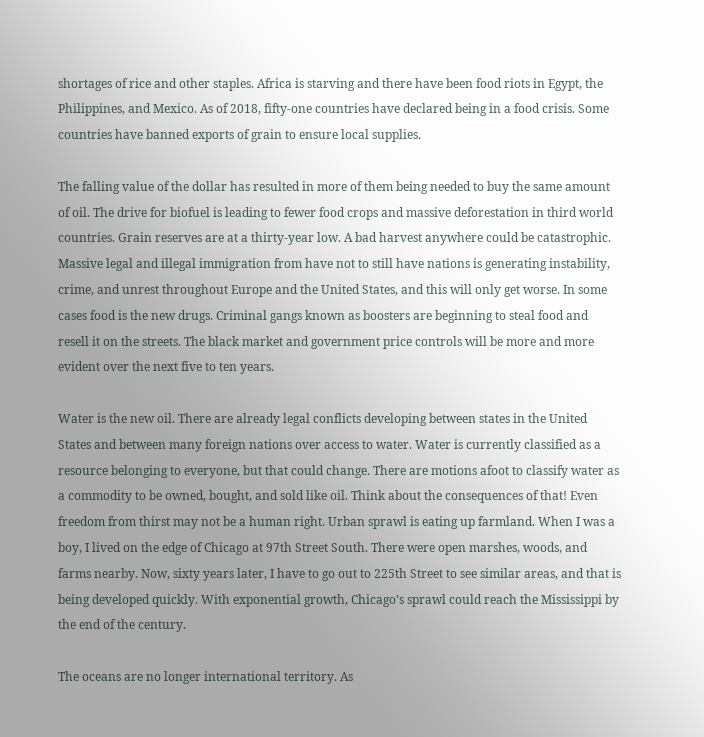shortages of rice and other staples. Africa is starving and there have been food riots in Egypt, the Philippines, and Mexico. As of 2018, fifty-one countries have declared being in a food crisis. Some countries have banned exports of grain to ensure local supplies.

The falling value of the dollar has resulted in more of them being needed to buy the same amount of oil. The drive for biofuel is leading to fewer food crops and massive deforestation in third world countries. Grain reserves are at a thirty-year low. A bad harvest anywhere could be catastrophic. Massive legal and illegal immigration from have not to still have nations is generating instability, crime, and unrest throughout Europe and the United States, and this will only get worse. In some cases food is the new drugs. Criminal gangs known as boosters are beginning to steal food and resell it on the streets. The black market and government price controls will be more and more evident over the next five to ten years.

Water is the new oil. There are already legal conflicts developing between states in the United States and between many foreign nations over access to water. Water is currently classified as a resource belonging to everyone, but that could change. There are motions afoot to classify water as a commodity to be owned, bought, and sold like oil. Think about the consequences of that! Even freedom from thirst may not be a human right. Urban sprawl is eating up farmland. When I was a boy, I lived on the edge of Chicago at 97th Street South. There were open marshes, woods, and farms nearby. Now, sixty years later, I have to go out to 225th Street to see similar areas, and that is being developed quickly. With exponential growth, Chicago’s sprawl could reach the Mississippi by the end of the century.

The oceans are no longer international territory. As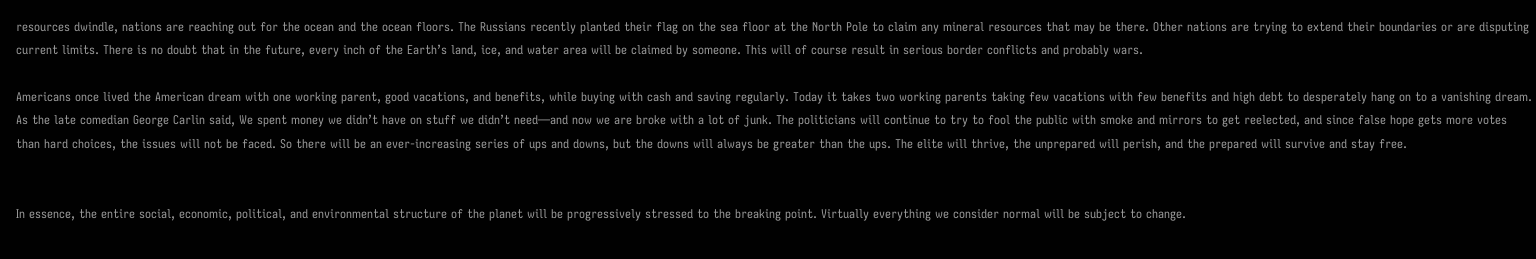resources dwindle, nations are reaching out for the ocean and the ocean floors. The Russians recently planted their flag on the sea floor at the North Pole to claim any mineral resources that may be there. Other nations are trying to extend their boundaries or are disputing current limits. There is no doubt that in the future, every inch of the Earth’s land, ice, and water area will be claimed by someone. This will of course result in serious border conflicts and probably wars.

Americans once lived the American dream with one working parent, good vacations, and benefits, while buying with cash and saving regularly. Today it takes two working parents taking few vacations with few benefits and high debt to desperately hang on to a vanishing dream. As the late comedian George Carlin said, We spent money we didn’t have on stuff we didn’t need—and now we are broke with a lot of junk. The politicians will continue to try to fool the public with smoke and mirrors to get reelected, and since false hope gets more votes than hard choices, the issues will not be faced. So there will be an ever-increasing series of ups and downs, but the downs will always be greater than the ups. The elite will thrive, the unprepared will perish, and the prepared will survive and stay free.


In essence, the entire social, economic, political, and environmental structure of the planet will be progressively stressed to the breaking point. Virtually everything we consider normal will be subject to change.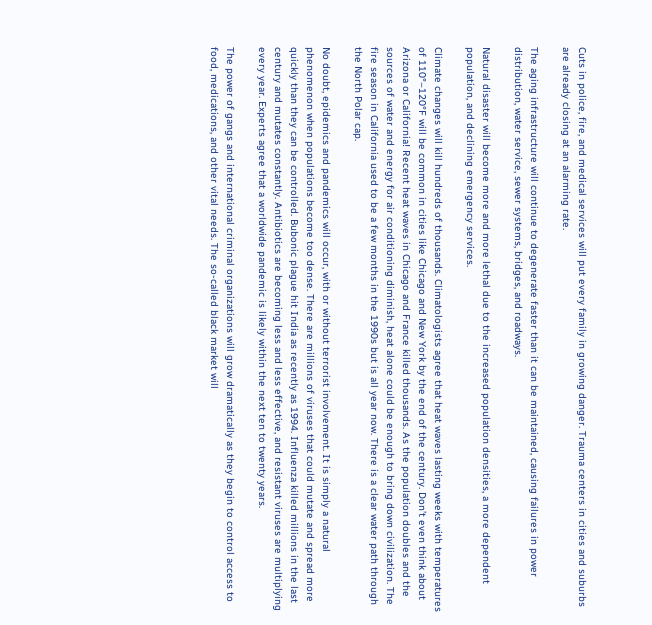Cuts in police, fire, and medical services will put every family in growing danger. Trauma centers in cities and suburbs are already closing at an alarming rate.

The aging infrastructure will continue to degenerate faster than it can be maintained, causing failures in power distribution, water service, sewer systems, bridges, and roadways.

Natural disaster will become more and more lethal due to the increased population densities, a more dependent population, and declining emergency services.

Climate changes will kill hundreds of thousands. Climatologists agree that heat waves lasting weeks with temperatures of 110°–120°F will be common in cities like Chicago and New York by the end of the century. Don’t even think about Arizona or California! Recent heat waves in Chicago and France killed thousands. As the population doubles and the sources of water and energy for air conditioning diminish, heat alone could be enough to bring down civilization. The fire season in California used to be a few months in the 1990s but is all year now. There is a clear water path through the North Polar cap.

No doubt, epidemics and pandemics will occur, with or without terrorist involvement. It is simply a natural phenomenon when populations become too dense. There are millions of viruses that could mutate and spread more quickly than they can be controlled. Bubonic plague hit India as recently as 1994. Influenza killed millions in the last century and mutates constantly. Antibiotics are becoming less and less effective, and resistant viruses are multiplying every year. Experts agree that a worldwide pandemic is likely within the next ten to twenty years.

The power of gangs and international criminal organizations will grow dramatically as they begin to control access to food, medications, and other vital needs. The so-called black market will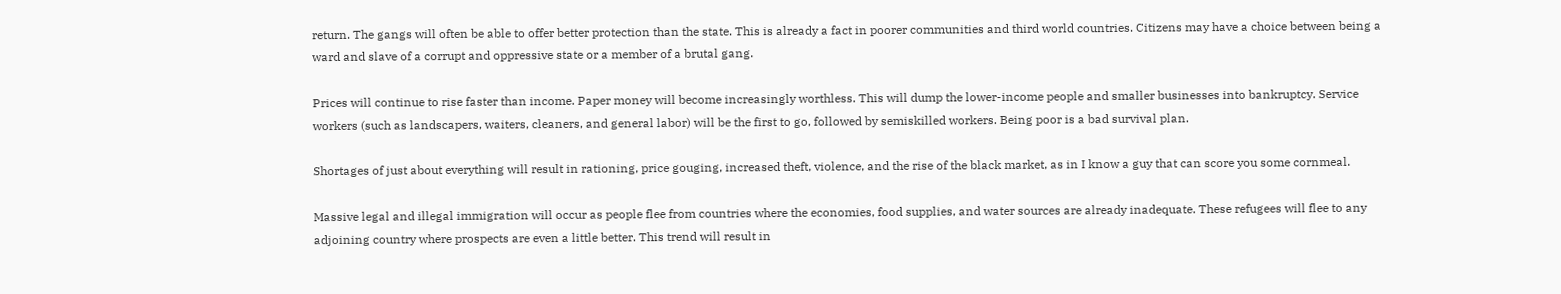return. The gangs will often be able to offer better protection than the state. This is already a fact in poorer communities and third world countries. Citizens may have a choice between being a ward and slave of a corrupt and oppressive state or a member of a brutal gang.

Prices will continue to rise faster than income. Paper money will become increasingly worthless. This will dump the lower-income people and smaller businesses into bankruptcy. Service workers (such as landscapers, waiters, cleaners, and general labor) will be the first to go, followed by semiskilled workers. Being poor is a bad survival plan.

Shortages of just about everything will result in rationing, price gouging, increased theft, violence, and the rise of the black market, as in I know a guy that can score you some cornmeal.

Massive legal and illegal immigration will occur as people flee from countries where the economies, food supplies, and water sources are already inadequate. These refugees will flee to any adjoining country where prospects are even a little better. This trend will result in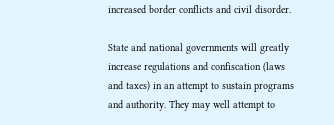increased border conflicts and civil disorder.

State and national governments will greatly increase regulations and confiscation (laws and taxes) in an attempt to sustain programs and authority. They may well attempt to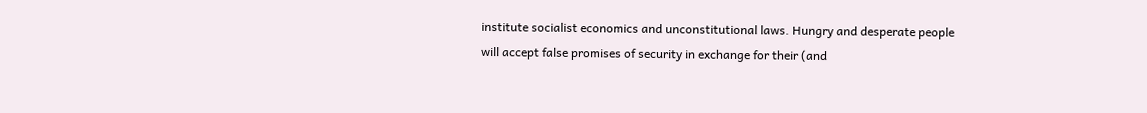institute socialist economics and unconstitutional laws. Hungry and desperate people will accept false promises of security in exchange for their (and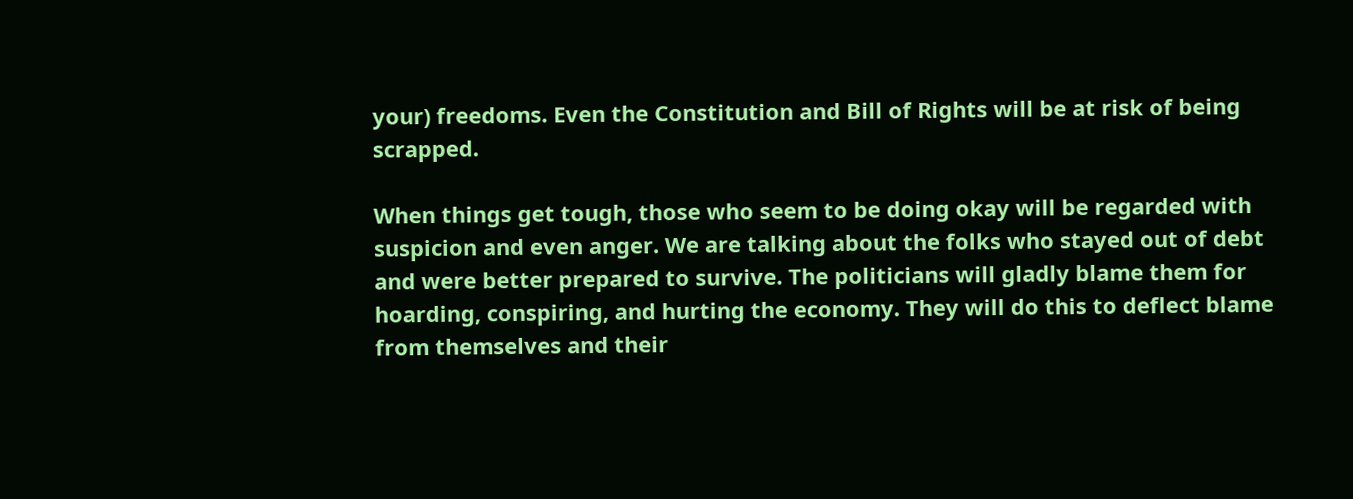your) freedoms. Even the Constitution and Bill of Rights will be at risk of being scrapped.

When things get tough, those who seem to be doing okay will be regarded with suspicion and even anger. We are talking about the folks who stayed out of debt and were better prepared to survive. The politicians will gladly blame them for hoarding, conspiring, and hurting the economy. They will do this to deflect blame from themselves and their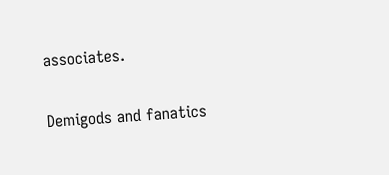associates.

Demigods and fanatics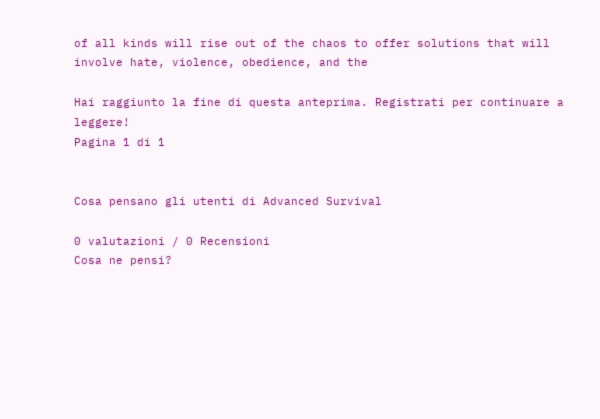of all kinds will rise out of the chaos to offer solutions that will involve hate, violence, obedience, and the

Hai raggiunto la fine di questa anteprima. Registrati per continuare a leggere!
Pagina 1 di 1


Cosa pensano gli utenti di Advanced Survival

0 valutazioni / 0 Recensioni
Cosa ne pensi?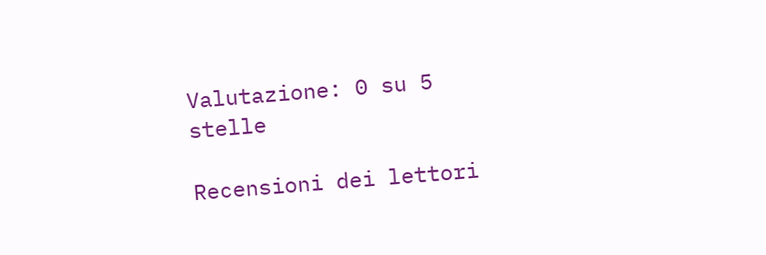Valutazione: 0 su 5 stelle

Recensioni dei lettori